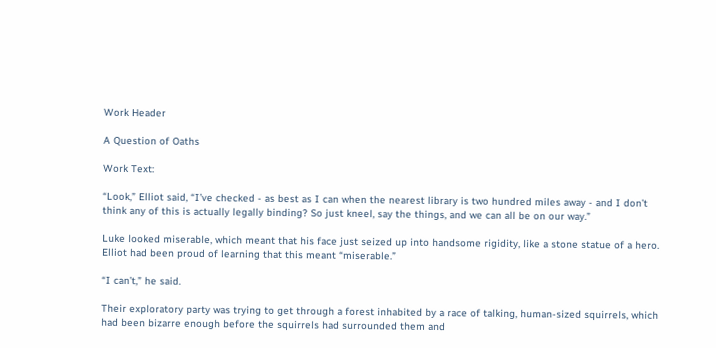Work Header

A Question of Oaths

Work Text:

“Look,” Elliot said, “I’ve checked - as best as I can when the nearest library is two hundred miles away - and I don’t think any of this is actually legally binding? So just kneel, say the things, and we can all be on our way.”

Luke looked miserable, which meant that his face just seized up into handsome rigidity, like a stone statue of a hero. Elliot had been proud of learning that this meant “miserable.”

“I can’t,” he said.

Their exploratory party was trying to get through a forest inhabited by a race of talking, human-sized squirrels, which had been bizarre enough before the squirrels had surrounded them and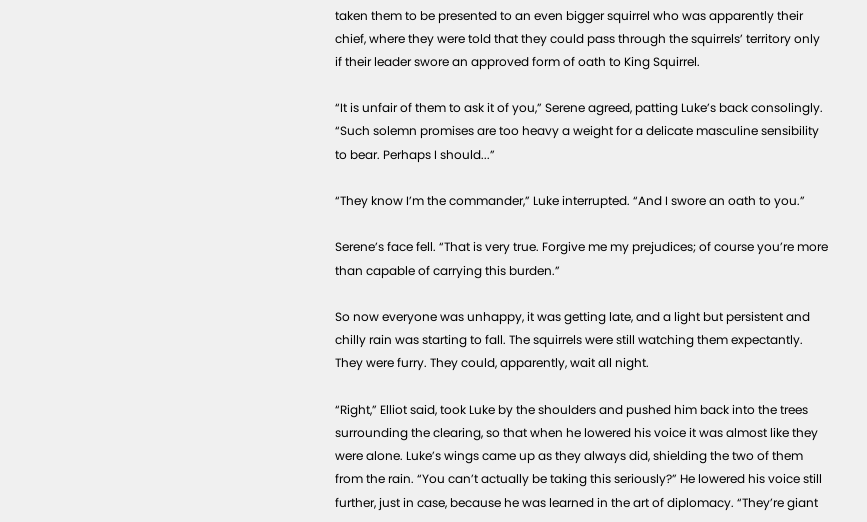taken them to be presented to an even bigger squirrel who was apparently their chief, where they were told that they could pass through the squirrels’ territory only if their leader swore an approved form of oath to King Squirrel.

“It is unfair of them to ask it of you,” Serene agreed, patting Luke’s back consolingly. “Such solemn promises are too heavy a weight for a delicate masculine sensibility to bear. Perhaps I should...”

“They know I’m the commander,” Luke interrupted. “And I swore an oath to you.”

Serene’s face fell. “That is very true. Forgive me my prejudices; of course you’re more than capable of carrying this burden.”

So now everyone was unhappy, it was getting late, and a light but persistent and chilly rain was starting to fall. The squirrels were still watching them expectantly. They were furry. They could, apparently, wait all night.

“Right,” Elliot said, took Luke by the shoulders and pushed him back into the trees surrounding the clearing, so that when he lowered his voice it was almost like they were alone. Luke’s wings came up as they always did, shielding the two of them from the rain. “You can’t actually be taking this seriously?” He lowered his voice still further, just in case, because he was learned in the art of diplomacy. “They’re giant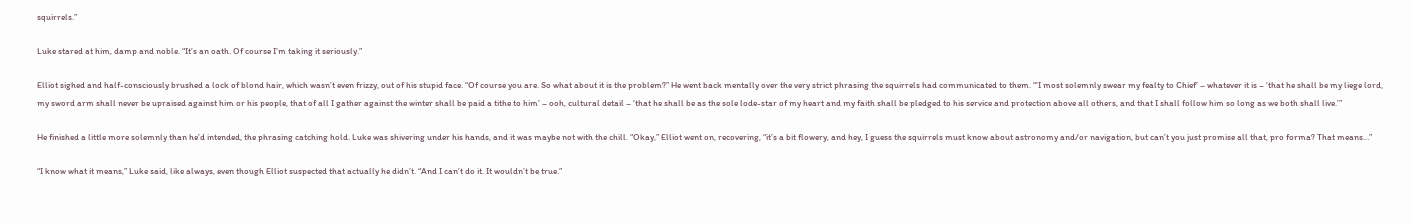squirrels.”

Luke stared at him, damp and noble. “It’s an oath. Of course I’m taking it seriously.”

Elliot sighed and half-consciously brushed a lock of blond hair, which wasn’t even frizzy, out of his stupid face. “Of course you are. So what about it is the problem?” He went back mentally over the very strict phrasing the squirrels had communicated to them. “‘I most solemnly swear my fealty to Chief’ – whatever it is – ‘that he shall be my liege lord, my sword arm shall never be upraised against him or his people, that of all I gather against the winter shall be paid a tithe to him’ – ooh, cultural detail – ‘that he shall be as the sole lode-star of my heart and my faith shall be pledged to his service and protection above all others, and that I shall follow him so long as we both shall live.’”

He finished a little more solemnly than he’d intended, the phrasing catching hold. Luke was shivering under his hands, and it was maybe not with the chill. “Okay,” Elliot went on, recovering, “it’s a bit flowery, and hey, I guess the squirrels must know about astronomy and/or navigation, but can’t you just promise all that, pro forma? That means…”

“I know what it means,” Luke said, like always, even though Elliot suspected that actually he didn’t. “And I can’t do it. It wouldn’t be true.”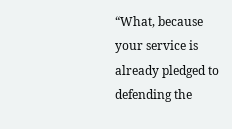“What, because your service is already pledged to defending the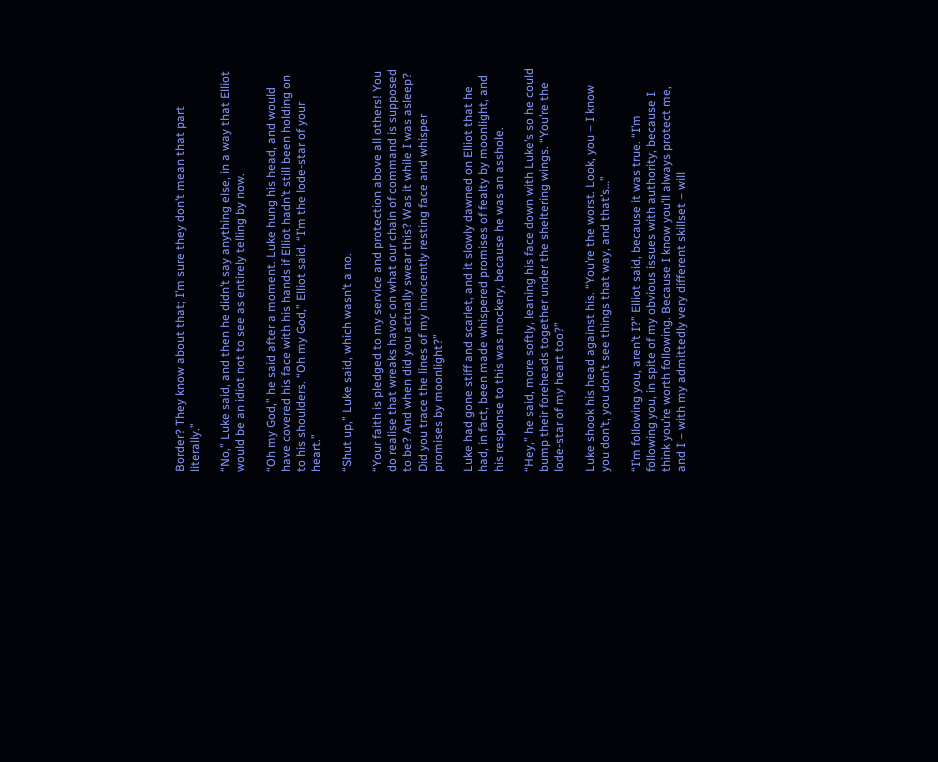Border? They know about that; I’m sure they don’t mean that part literally.”

“No,” Luke said, and then he didn’t say anything else, in a way that Elliot would be an idiot not to see as entirely telling by now.

“Oh my God,” he said after a moment. Luke hung his head, and would have covered his face with his hands if Elliot hadn’t still been holding on to his shoulders. “Oh my God,” Elliot said. “I’m the lode-star of your heart.”

“Shut up,” Luke said, which wasn’t a no.

“Your faith is pledged to my service and protection above all others! You do realise that wreaks havoc on what our chain of command is supposed to be? And when did you actually swear this? Was it while I was asleep? Did you trace the lines of my innocently resting face and whisper promises by moonlight?”

Luke had gone stiff and scarlet, and it slowly dawned on Elliot that he had, in fact, been made whispered promises of fealty by moonlight, and his response to this was mockery, because he was an asshole.

“Hey,” he said, more softly, leaning his face down with Luke’s so he could bump their foreheads together under the sheltering wings. “You’re the lode-star of my heart too?”

Luke shook his head against his. “You’re the worst. Look, you – I know you don’t, you don’t see things that way, and that’s…”

“I’m following you, aren’t I?” Elliot said, because it was true. “I’m following you, in spite of my obvious issues with authority, because I think you’re worth following. Because I know you’ll always protect me, and I – with my admittedly very different skillset – will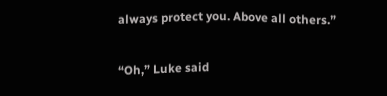always protect you. Above all others.”

“Oh,” Luke said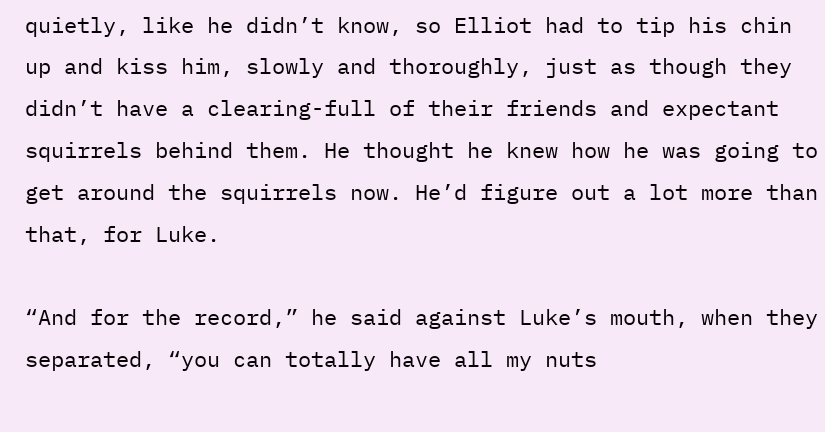quietly, like he didn’t know, so Elliot had to tip his chin up and kiss him, slowly and thoroughly, just as though they didn’t have a clearing-full of their friends and expectant squirrels behind them. He thought he knew how he was going to get around the squirrels now. He’d figure out a lot more than that, for Luke.

“And for the record,” he said against Luke’s mouth, when they separated, “you can totally have all my nuts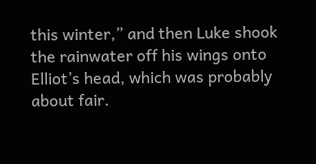this winter,” and then Luke shook the rainwater off his wings onto Elliot’s head, which was probably about fair.